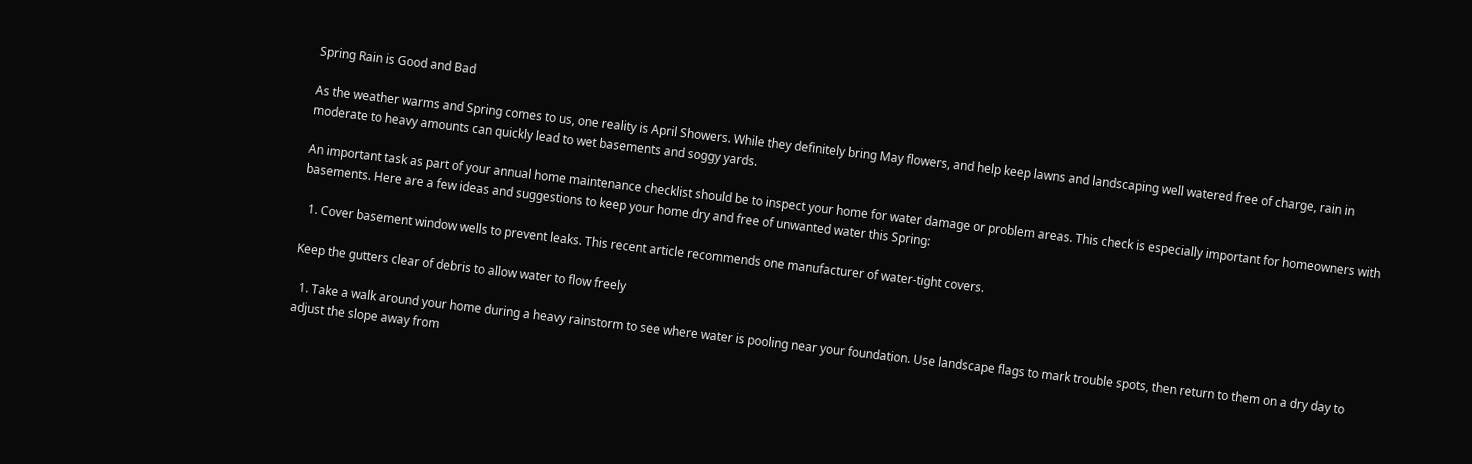Spring Rain is Good and Bad

As the weather warms and Spring comes to us, one reality is April Showers. While they definitely bring May flowers, and help keep lawns and landscaping well watered free of charge, rain in moderate to heavy amounts can quickly lead to wet basements and soggy yards.

An important task as part of your annual home maintenance checklist should be to inspect your home for water damage or problem areas. This check is especially important for homeowners with basements. Here are a few ideas and suggestions to keep your home dry and free of unwanted water this Spring:

  1. Cover basement window wells to prevent leaks. This recent article recommends one manufacturer of water-tight covers.

Keep the gutters clear of debris to allow water to flow freely

  1. Take a walk around your home during a heavy rainstorm to see where water is pooling near your foundation. Use landscape flags to mark trouble spots, then return to them on a dry day to adjust the slope away from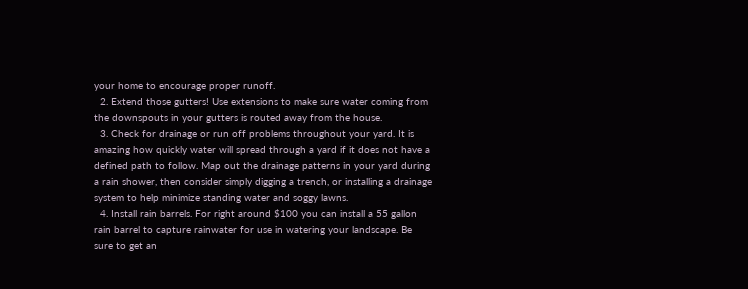your home to encourage proper runoff.
  2. Extend those gutters! Use extensions to make sure water coming from the downspouts in your gutters is routed away from the house.
  3. Check for drainage or run off problems throughout your yard. It is amazing how quickly water will spread through a yard if it does not have a defined path to follow. Map out the drainage patterns in your yard during a rain shower, then consider simply digging a trench, or installing a drainage system to help minimize standing water and soggy lawns.
  4. Install rain barrels. For right around $100 you can install a 55 gallon rain barrel to capture rainwater for use in watering your landscape. Be sure to get an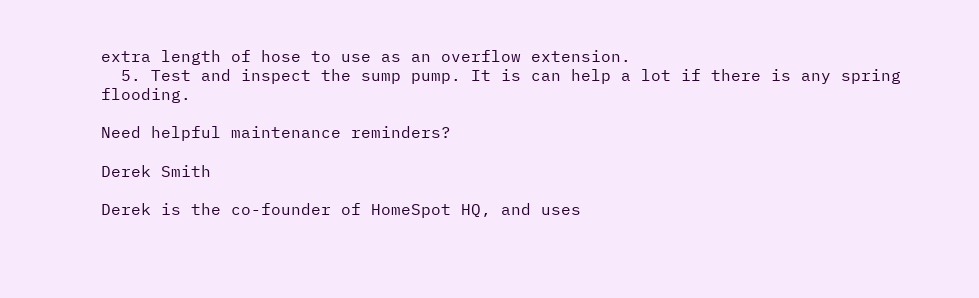extra length of hose to use as an overflow extension.
  5. Test and inspect the sump pump. It is can help a lot if there is any spring flooding.

Need helpful maintenance reminders?

Derek Smith

Derek is the co-founder of HomeSpot HQ, and uses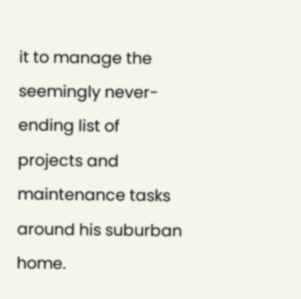it to manage the seemingly never-ending list of projects and maintenance tasks around his suburban home.